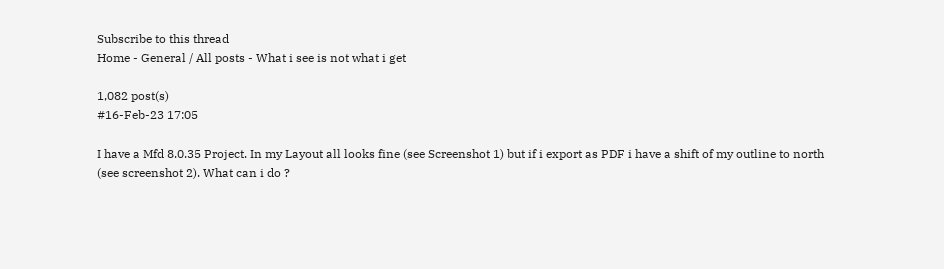Subscribe to this thread
Home - General / All posts - What i see is not what i get

1,082 post(s)
#16-Feb-23 17:05

I have a Mfd 8.0.35 Project. In my Layout all looks fine (see Screenshot 1) but if i export as PDF i have a shift of my outline to north (see screenshot 2). What can i do ?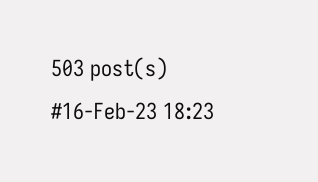503 post(s)
#16-Feb-23 18:23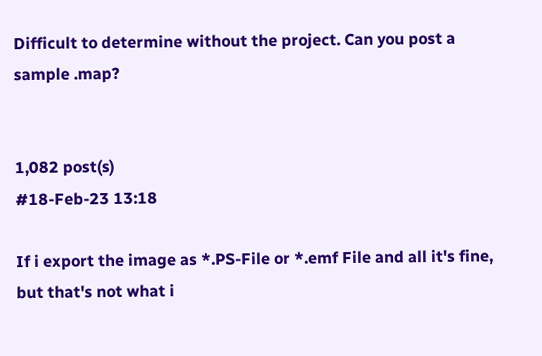Difficult to determine without the project. Can you post a sample .map?


1,082 post(s)
#18-Feb-23 13:18

If i export the image as *.PS-File or *.emf File and all it's fine, but that's not what i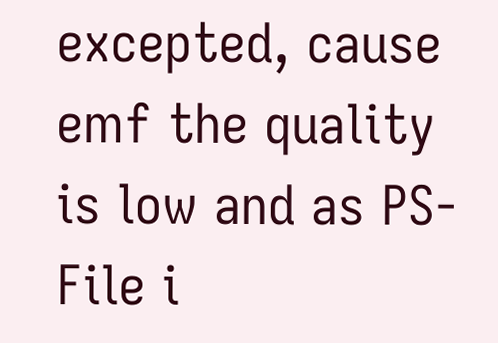excepted, cause emf the quality is low and as PS-File i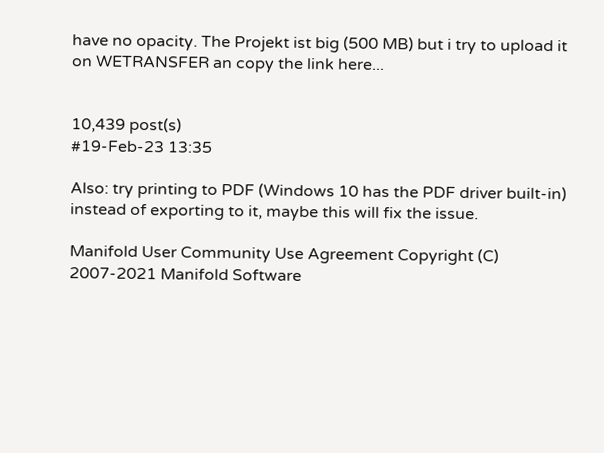have no opacity. The Projekt ist big (500 MB) but i try to upload it on WETRANSFER an copy the link here...


10,439 post(s)
#19-Feb-23 13:35

Also: try printing to PDF (Windows 10 has the PDF driver built-in) instead of exporting to it, maybe this will fix the issue.

Manifold User Community Use Agreement Copyright (C) 2007-2021 Manifold Software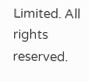Limited. All rights reserved.